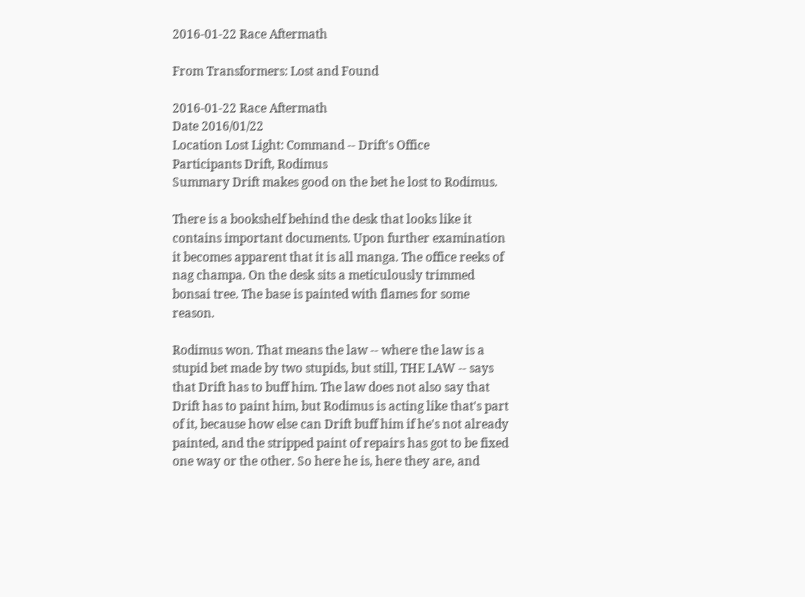2016-01-22 Race Aftermath

From Transformers: Lost and Found

2016-01-22 Race Aftermath
Date 2016/01/22
Location Lost Light: Command -- Drift's Office
Participants Drift, Rodimus
Summary Drift makes good on the bet he lost to Rodimus.

There is a bookshelf behind the desk that looks like it contains important documents. Upon further examination it becomes apparent that it is all manga. The office reeks of nag champa. On the desk sits a meticulously trimmed bonsai tree. The base is painted with flames for some reason.

Rodimus won. That means the law -- where the law is a stupid bet made by two stupids, but still, THE LAW -- says that Drift has to buff him. The law does not also say that Drift has to paint him, but Rodimus is acting like that's part of it, because how else can Drift buff him if he's not already painted, and the stripped paint of repairs has got to be fixed one way or the other. So here he is, here they are, and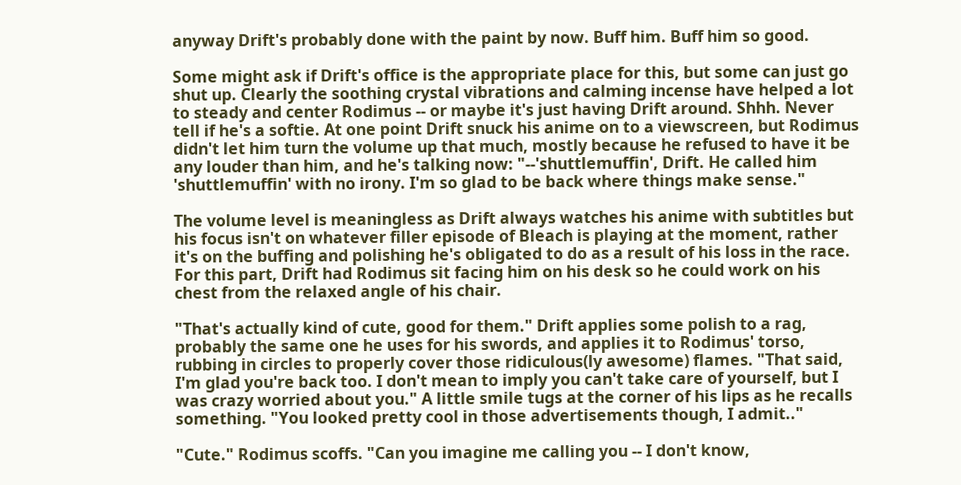anyway Drift's probably done with the paint by now. Buff him. Buff him so good.

Some might ask if Drift's office is the appropriate place for this, but some can just go shut up. Clearly the soothing crystal vibrations and calming incense have helped a lot to steady and center Rodimus -- or maybe it's just having Drift around. Shhh. Never tell if he's a softie. At one point Drift snuck his anime on to a viewscreen, but Rodimus didn't let him turn the volume up that much, mostly because he refused to have it be any louder than him, and he's talking now: "--'shuttlemuffin', Drift. He called him 'shuttlemuffin' with no irony. I'm so glad to be back where things make sense."

The volume level is meaningless as Drift always watches his anime with subtitles but his focus isn't on whatever filler episode of Bleach is playing at the moment, rather it's on the buffing and polishing he's obligated to do as a result of his loss in the race. For this part, Drift had Rodimus sit facing him on his desk so he could work on his chest from the relaxed angle of his chair.

"That's actually kind of cute, good for them." Drift applies some polish to a rag, probably the same one he uses for his swords, and applies it to Rodimus' torso, rubbing in circles to properly cover those ridiculous(ly awesome) flames. "That said, I'm glad you're back too. I don't mean to imply you can't take care of yourself, but I was crazy worried about you." A little smile tugs at the corner of his lips as he recalls something. "You looked pretty cool in those advertisements though, I admit.."

"Cute." Rodimus scoffs. "Can you imagine me calling you -- I don't know,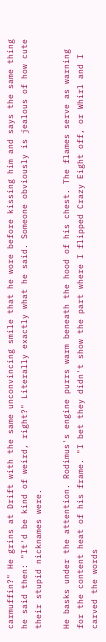carmuffin?" He grins at Drift with the same unconvincing smile that he wore before kissing him and says the same thing he said then: "It'd be kind of weird, right?" Literally exactly what he said. Someone obviously is jealous of how cute their stupid nicknames were.

He basks under the attention. Rodimus's engine purrs warm beneath the hood of his chest. The flames serve as warning for the content heat of his frame. "I bet they didn't show the part where I flipped Crazy Eight off, or Whirl and I carved the words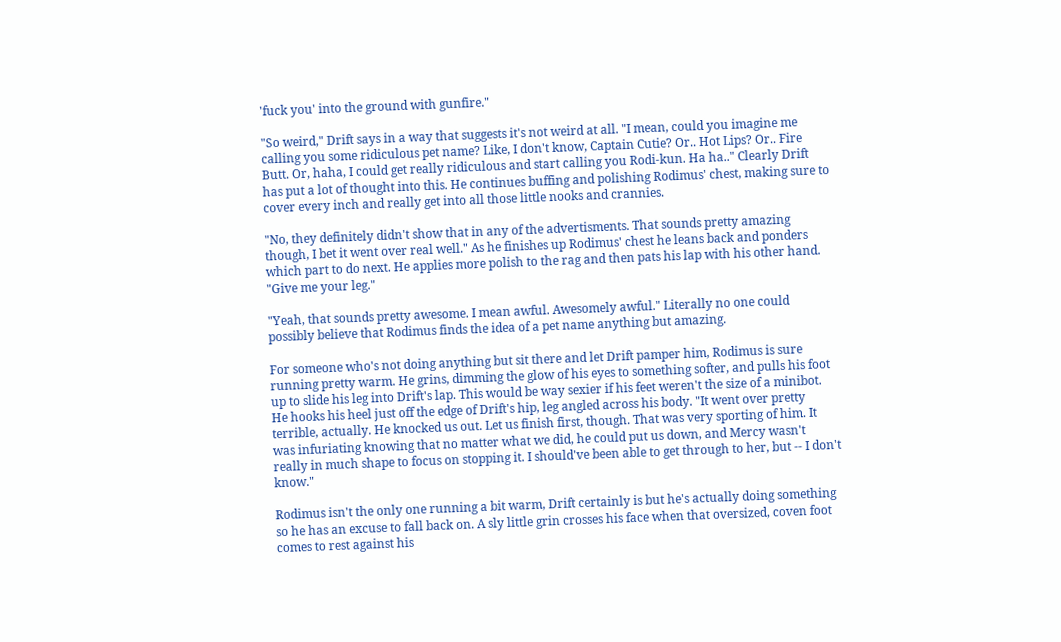'fuck you' into the ground with gunfire."

"So weird," Drift says in a way that suggests it's not weird at all. "I mean, could you imagine me calling you some ridiculous pet name? Like, I don't know, Captain Cutie? Or.. Hot Lips? Or.. Fire Butt. Or, haha, I could get really ridiculous and start calling you Rodi-kun. Ha ha.." Clearly Drift has put a lot of thought into this. He continues buffing and polishing Rodimus' chest, making sure to cover every inch and really get into all those little nooks and crannies.

"No, they definitely didn't show that in any of the advertisments. That sounds pretty amazing though, I bet it went over real well." As he finishes up Rodimus' chest he leans back and ponders which part to do next. He applies more polish to the rag and then pats his lap with his other hand. "Give me your leg."

"Yeah, that sounds pretty awesome. I mean awful. Awesomely awful." Literally no one could possibly believe that Rodimus finds the idea of a pet name anything but amazing.

For someone who's not doing anything but sit there and let Drift pamper him, Rodimus is sure running pretty warm. He grins, dimming the glow of his eyes to something softer, and pulls his foot up to slide his leg into Drift's lap. This would be way sexier if his feet weren't the size of a minibot. He hooks his heel just off the edge of Drift's hip, leg angled across his body. "It went over pretty terrible, actually. He knocked us out. Let us finish first, though. That was very sporting of him. It was infuriating knowing that no matter what we did, he could put us down, and Mercy wasn't really in much shape to focus on stopping it. I should've been able to get through to her, but -- I don't know."

Rodimus isn't the only one running a bit warm, Drift certainly is but he's actually doing something so he has an excuse to fall back on. A sly little grin crosses his face when that oversized, coven foot comes to rest against his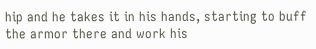hip and he takes it in his hands, starting to buff the armor there and work his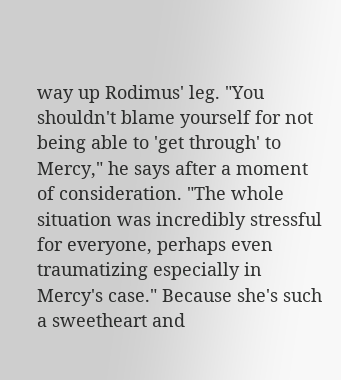way up Rodimus' leg. "You shouldn't blame yourself for not being able to 'get through' to Mercy," he says after a moment of consideration. "The whole situation was incredibly stressful for everyone, perhaps even traumatizing especially in Mercy's case." Because she's such a sweetheart and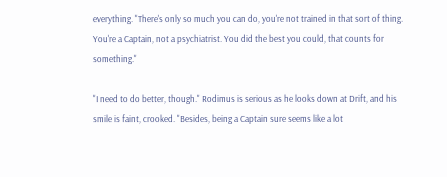everything. "There's only so much you can do, you're not trained in that sort of thing. You're a Captain, not a psychiatrist. You did the best you could, that counts for something."

"I need to do better, though." Rodimus is serious as he looks down at Drift, and his smile is faint, crooked. "Besides, being a Captain sure seems like a lot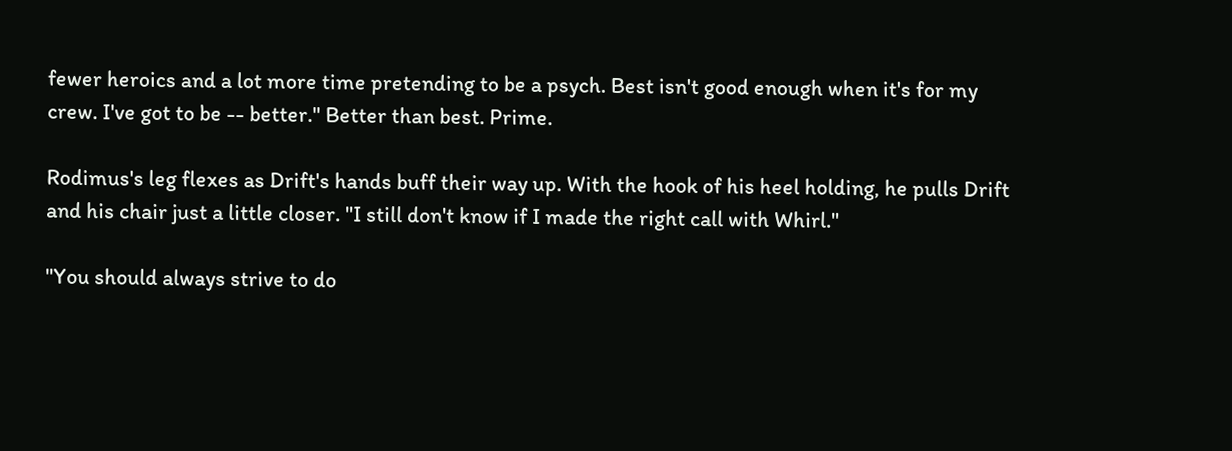fewer heroics and a lot more time pretending to be a psych. Best isn't good enough when it's for my crew. I've got to be -- better." Better than best. Prime.

Rodimus's leg flexes as Drift's hands buff their way up. With the hook of his heel holding, he pulls Drift and his chair just a little closer. "I still don't know if I made the right call with Whirl."

"You should always strive to do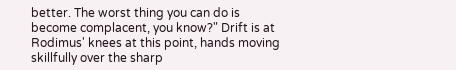better. The worst thing you can do is become complacent, you know?" Drift is at Rodimus' knees at this point, hands moving skillfully over the sharp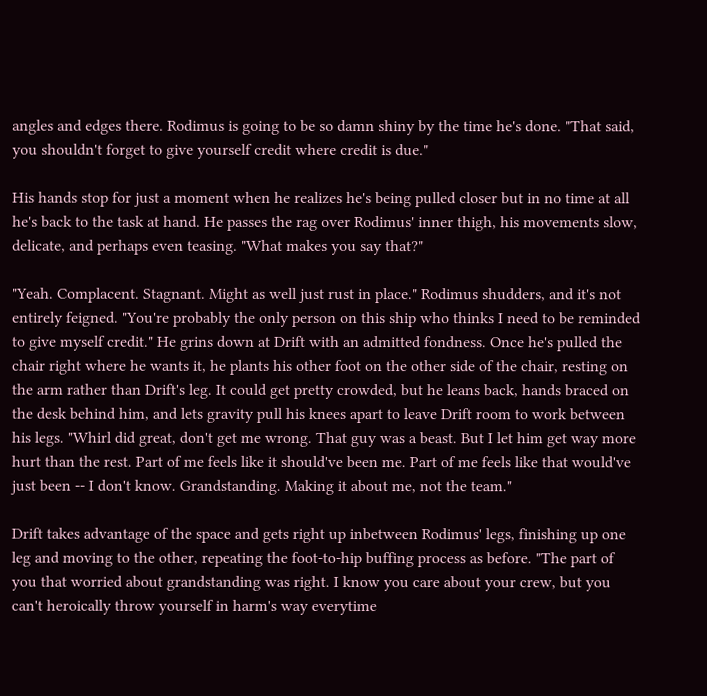angles and edges there. Rodimus is going to be so damn shiny by the time he's done. "That said, you shouldn't forget to give yourself credit where credit is due."

His hands stop for just a moment when he realizes he's being pulled closer but in no time at all he's back to the task at hand. He passes the rag over Rodimus' inner thigh, his movements slow, delicate, and perhaps even teasing. "What makes you say that?"

"Yeah. Complacent. Stagnant. Might as well just rust in place." Rodimus shudders, and it's not entirely feigned. "You're probably the only person on this ship who thinks I need to be reminded to give myself credit." He grins down at Drift with an admitted fondness. Once he's pulled the chair right where he wants it, he plants his other foot on the other side of the chair, resting on the arm rather than Drift's leg. It could get pretty crowded, but he leans back, hands braced on the desk behind him, and lets gravity pull his knees apart to leave Drift room to work between his legs. "Whirl did great, don't get me wrong. That guy was a beast. But I let him get way more hurt than the rest. Part of me feels like it should've been me. Part of me feels like that would've just been -- I don't know. Grandstanding. Making it about me, not the team."

Drift takes advantage of the space and gets right up inbetween Rodimus' legs, finishing up one leg and moving to the other, repeating the foot-to-hip buffing process as before. "The part of you that worried about grandstanding was right. I know you care about your crew, but you can't heroically throw yourself in harm's way everytime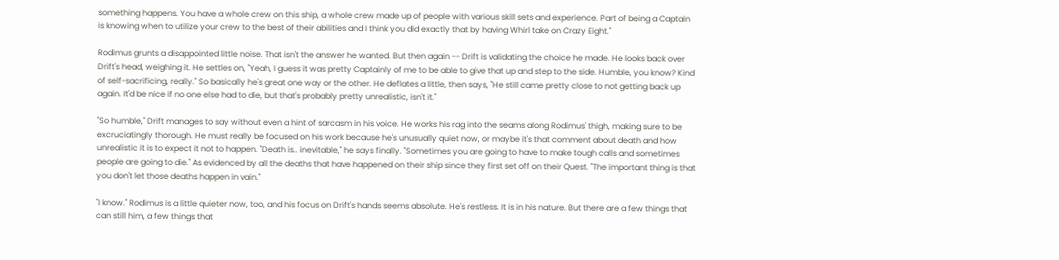something happens. You have a whole crew on this ship, a whole crew made up of people with various skill sets and experience. Part of being a Captain is knowing when to utilize your crew to the best of their abilities and I think you did exactly that by having Whirl take on Crazy Eight."

Rodimus grunts a disappointed little noise. That isn't the answer he wanted. But then again -- Drift is validating the choice he made. He looks back over Drift's head, weighing it. He settles on, "Yeah, I guess it was pretty Captainly of me to be able to give that up and step to the side. Humble, you know? Kind of self-sacrificing, really." So basically he's great one way or the other. He deflates a little, then says, "He still came pretty close to not getting back up again. It'd be nice if no one else had to die, but that's probably pretty unrealistic, isn't it."

"So humble," Drift manages to say without even a hint of sarcasm in his voice. He works his rag into the seams along Rodimus' thigh, making sure to be excruciatingly thorough. He must really be focused on his work because he's unusually quiet now, or maybe it's that comment about death and how unrealistic it is to expect it not to happen. "Death is.. inevitable," he says finally. "Sometimes you are going to have to make tough calls and sometimes people are going to die." As evidenced by all the deaths that have happened on their ship since they first set off on their Quest. "The important thing is that you don't let those deaths happen in vain."

"I know." Rodimus is a little quieter now, too, and his focus on Drift's hands seems absolute. He's restless. It is in his nature. But there are a few things that can still him, a few things that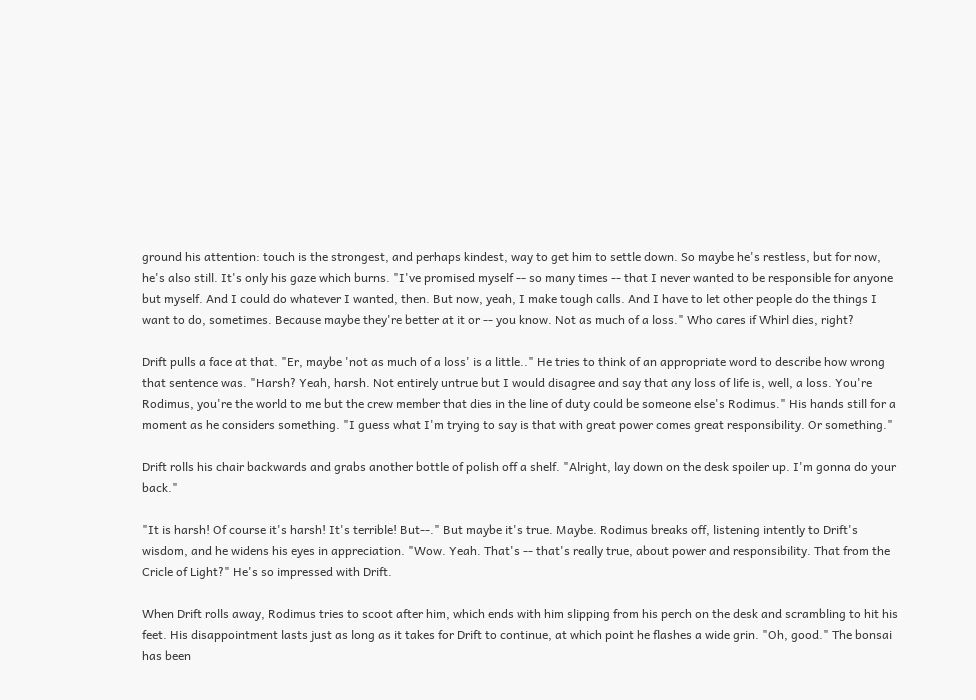ground his attention: touch is the strongest, and perhaps kindest, way to get him to settle down. So maybe he's restless, but for now, he's also still. It's only his gaze which burns. "I've promised myself -- so many times -- that I never wanted to be responsible for anyone but myself. And I could do whatever I wanted, then. But now, yeah, I make tough calls. And I have to let other people do the things I want to do, sometimes. Because maybe they're better at it or -- you know. Not as much of a loss." Who cares if Whirl dies, right?

Drift pulls a face at that. "Er, maybe 'not as much of a loss' is a little.." He tries to think of an appropriate word to describe how wrong that sentence was. "Harsh? Yeah, harsh. Not entirely untrue but I would disagree and say that any loss of life is, well, a loss. You're Rodimus, you're the world to me but the crew member that dies in the line of duty could be someone else's Rodimus." His hands still for a moment as he considers something. "I guess what I'm trying to say is that with great power comes great responsibility. Or something."

Drift rolls his chair backwards and grabs another bottle of polish off a shelf. "Alright, lay down on the desk spoiler up. I'm gonna do your back."

"It is harsh! Of course it's harsh! It's terrible! But--." But maybe it's true. Maybe. Rodimus breaks off, listening intently to Drift's wisdom, and he widens his eyes in appreciation. "Wow. Yeah. That's -- that's really true, about power and responsibility. That from the Cricle of Light?" He's so impressed with Drift.

When Drift rolls away, Rodimus tries to scoot after him, which ends with him slipping from his perch on the desk and scrambling to hit his feet. His disappointment lasts just as long as it takes for Drift to continue, at which point he flashes a wide grin. "Oh, good." The bonsai has been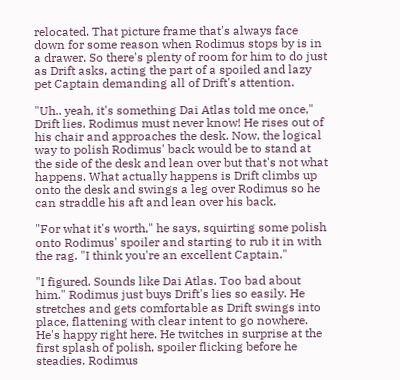relocated. That picture frame that's always face down for some reason when Rodimus stops by is in a drawer. So there's plenty of room for him to do just as Drift asks, acting the part of a spoiled and lazy pet Captain demanding all of Drift's attention.

"Uh.. yeah, it's something Dai Atlas told me once," Drift lies. Rodimus must never know! He rises out of his chair and approaches the desk. Now, the logical way to polish Rodimus' back would be to stand at the side of the desk and lean over but that's not what happens. What actually happens is Drift climbs up onto the desk and swings a leg over Rodimus so he can straddle his aft and lean over his back.

"For what it's worth," he says, squirting some polish onto Rodimus' spoiler and starting to rub it in with the rag. "I think you're an excellent Captain."

"I figured. Sounds like Dai Atlas. Too bad about him." Rodimus just buys Drift's lies so easily. He stretches and gets comfortable as Drift swings into place, flattening with clear intent to go nowhere. He's happy right here. He twitches in surprise at the first splash of polish, spoiler flicking before he steadies. Rodimus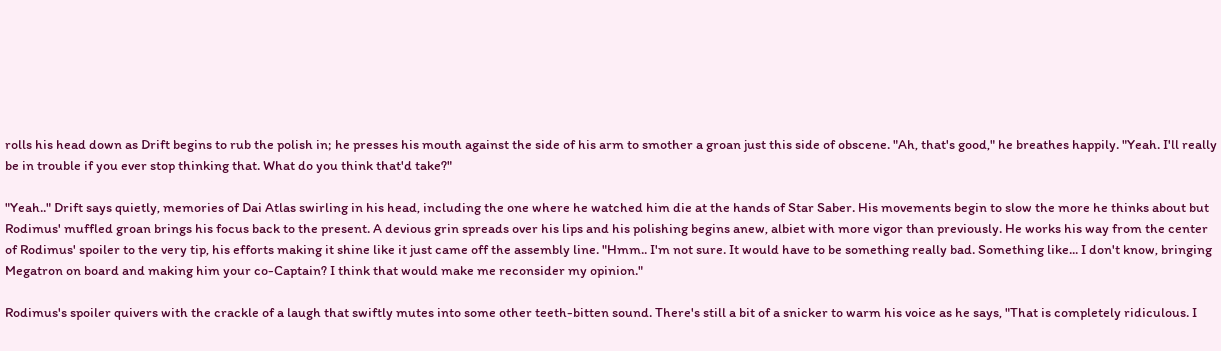rolls his head down as Drift begins to rub the polish in; he presses his mouth against the side of his arm to smother a groan just this side of obscene. "Ah, that's good," he breathes happily. "Yeah. I'll really be in trouble if you ever stop thinking that. What do you think that'd take?"

"Yeah.." Drift says quietly, memories of Dai Atlas swirling in his head, including the one where he watched him die at the hands of Star Saber. His movements begin to slow the more he thinks about but Rodimus' muffled groan brings his focus back to the present. A devious grin spreads over his lips and his polishing begins anew, albiet with more vigor than previously. He works his way from the center of Rodimus' spoiler to the very tip, his efforts making it shine like it just came off the assembly line. "Hmm.. I'm not sure. It would have to be something really bad. Something like... I don't know, bringing Megatron on board and making him your co-Captain? I think that would make me reconsider my opinion."

Rodimus's spoiler quivers with the crackle of a laugh that swiftly mutes into some other teeth-bitten sound. There's still a bit of a snicker to warm his voice as he says, "That is completely ridiculous. I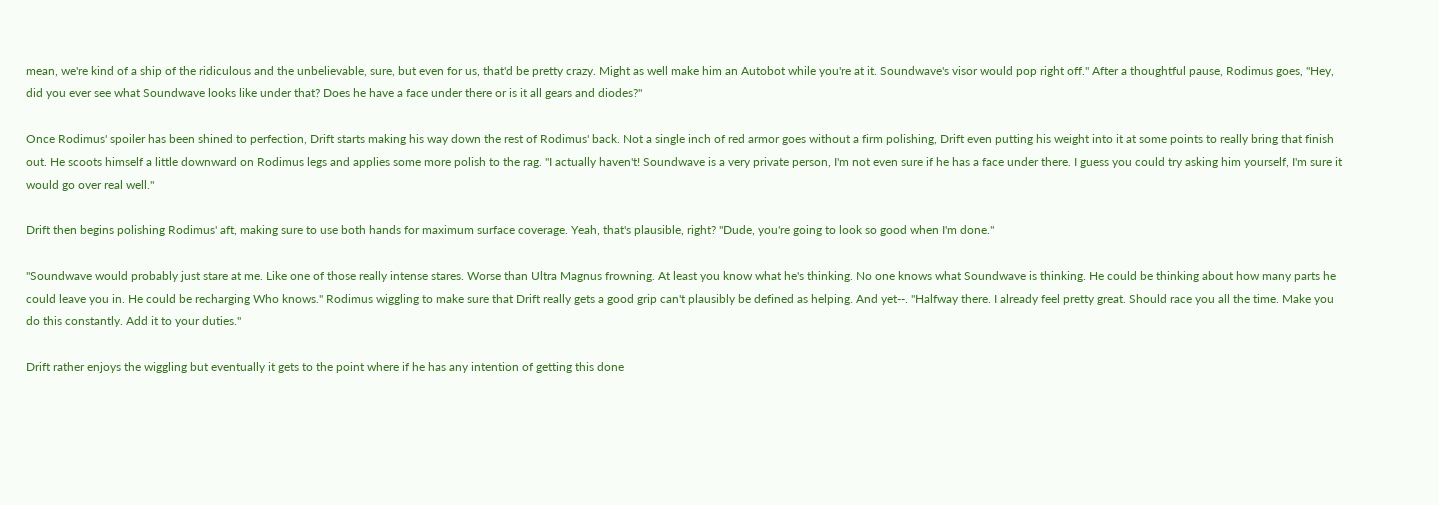mean, we're kind of a ship of the ridiculous and the unbelievable, sure, but even for us, that'd be pretty crazy. Might as well make him an Autobot while you're at it. Soundwave's visor would pop right off." After a thoughtful pause, Rodimus goes, "Hey, did you ever see what Soundwave looks like under that? Does he have a face under there or is it all gears and diodes?"

Once Rodimus' spoiler has been shined to perfection, Drift starts making his way down the rest of Rodimus' back. Not a single inch of red armor goes without a firm polishing, Drift even putting his weight into it at some points to really bring that finish out. He scoots himself a little downward on Rodimus legs and applies some more polish to the rag. "I actually haven't! Soundwave is a very private person, I'm not even sure if he has a face under there. I guess you could try asking him yourself, I'm sure it would go over real well."

Drift then begins polishing Rodimus' aft, making sure to use both hands for maximum surface coverage. Yeah, that's plausible, right? "Dude, you're going to look so good when I'm done."

"Soundwave would probably just stare at me. Like one of those really intense stares. Worse than Ultra Magnus frowning. At least you know what he's thinking. No one knows what Soundwave is thinking. He could be thinking about how many parts he could leave you in. He could be recharging Who knows." Rodimus wiggling to make sure that Drift really gets a good grip can't plausibly be defined as helping. And yet--. "Halfway there. I already feel pretty great. Should race you all the time. Make you do this constantly. Add it to your duties."

Drift rather enjoys the wiggling but eventually it gets to the point where if he has any intention of getting this done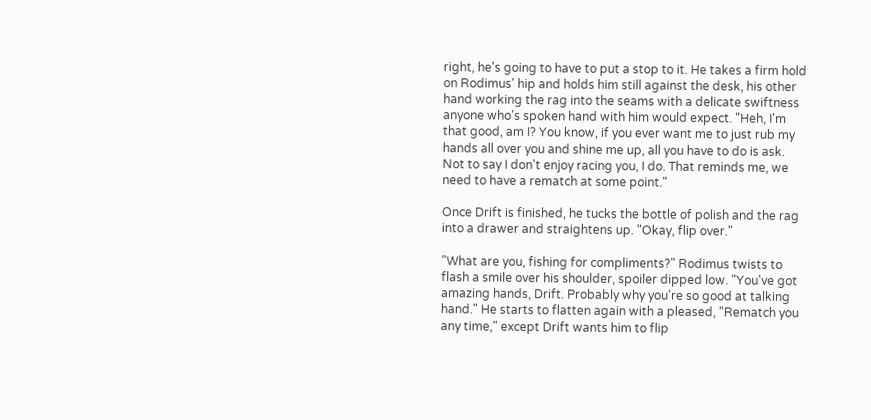right, he's going to have to put a stop to it. He takes a firm hold on Rodimus' hip and holds him still against the desk, his other hand working the rag into the seams with a delicate swiftness anyone who's spoken hand with him would expect. "Heh, I'm that good, am I? You know, if you ever want me to just rub my hands all over you and shine me up, all you have to do is ask. Not to say I don't enjoy racing you, I do. That reminds me, we need to have a rematch at some point."

Once Drift is finished, he tucks the bottle of polish and the rag into a drawer and straightens up. "Okay, flip over."

"What are you, fishing for compliments?" Rodimus twists to flash a smile over his shoulder, spoiler dipped low. "You've got amazing hands, Drift. Probably why you're so good at talking hand." He starts to flatten again with a pleased, "Rematch you any time," except Drift wants him to flip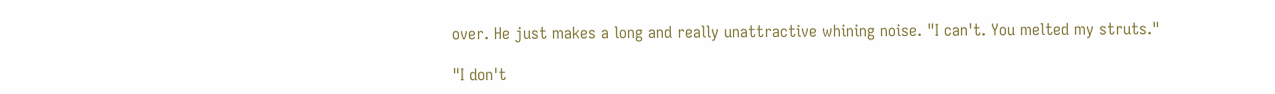over. He just makes a long and really unattractive whining noise. "I can't. You melted my struts."

"I don't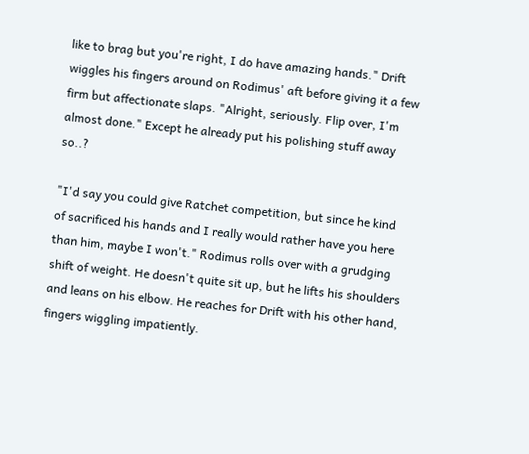like to brag but you're right, I do have amazing hands." Drift wiggles his fingers around on Rodimus' aft before giving it a few firm but affectionate slaps. "Alright, seriously. Flip over, I'm almost done." Except he already put his polishing stuff away so..?

"I'd say you could give Ratchet competition, but since he kind of sacrificed his hands and I really would rather have you here than him, maybe I won't." Rodimus rolls over with a grudging shift of weight. He doesn't quite sit up, but he lifts his shoulders and leans on his elbow. He reaches for Drift with his other hand, fingers wiggling impatiently.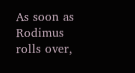As soon as Rodimus rolls over,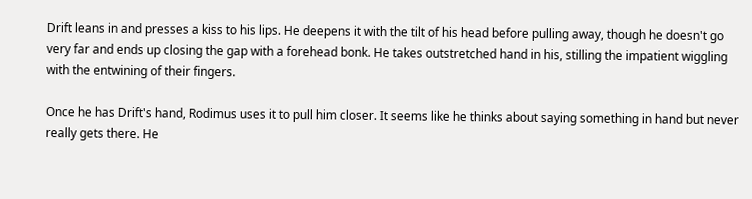Drift leans in and presses a kiss to his lips. He deepens it with the tilt of his head before pulling away, though he doesn't go very far and ends up closing the gap with a forehead bonk. He takes outstretched hand in his, stilling the impatient wiggling with the entwining of their fingers.

Once he has Drift's hand, Rodimus uses it to pull him closer. It seems like he thinks about saying something in hand but never really gets there. He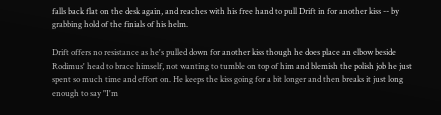falls back flat on the desk again, and reaches with his free hand to pull Drift in for another kiss -- by grabbing hold of the finials of his helm.

Drift offers no resistance as he's pulled down for another kiss though he does place an elbow beside Rodimus' head to brace himself, not wanting to tumble on top of him and blemish the polish job he just spent so much time and effort on. He keeps the kiss going for a bit longer and then breaks it just long enough to say "I'm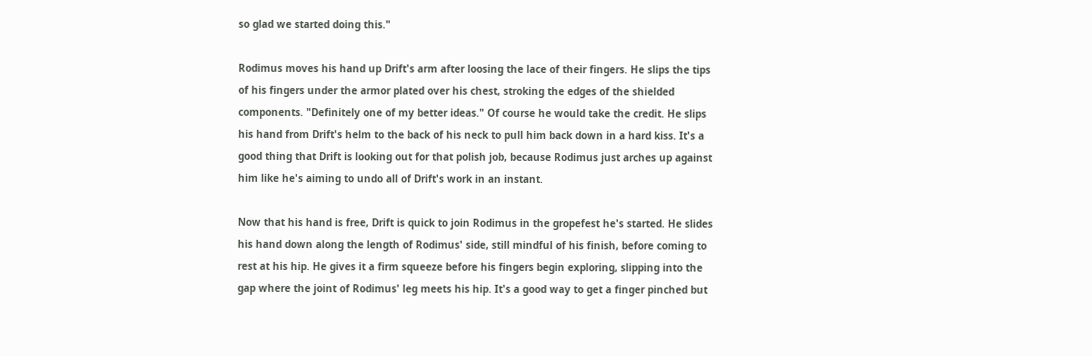so glad we started doing this."

Rodimus moves his hand up Drift's arm after loosing the lace of their fingers. He slips the tips of his fingers under the armor plated over his chest, stroking the edges of the shielded components. "Definitely one of my better ideas." Of course he would take the credit. He slips his hand from Drift's helm to the back of his neck to pull him back down in a hard kiss. It's a good thing that Drift is looking out for that polish job, because Rodimus just arches up against him like he's aiming to undo all of Drift's work in an instant.

Now that his hand is free, Drift is quick to join Rodimus in the gropefest he's started. He slides his hand down along the length of Rodimus' side, still mindful of his finish, before coming to rest at his hip. He gives it a firm squeeze before his fingers begin exploring, slipping into the gap where the joint of Rodimus' leg meets his hip. It's a good way to get a finger pinched but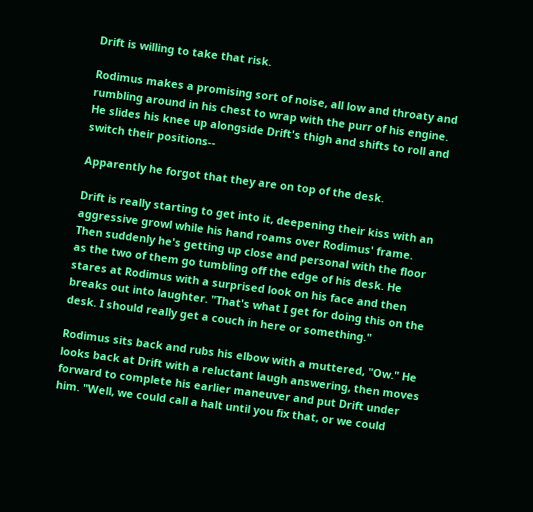Drift is willing to take that risk.

Rodimus makes a promising sort of noise, all low and throaty and rumbling around in his chest to wrap with the purr of his engine. He slides his knee up alongside Drift's thigh and shifts to roll and switch their positions--

Apparently he forgot that they are on top of the desk.

Drift is really starting to get into it, deepening their kiss with an aggressive growl while his hand roams over Rodimus' frame. Then suddenly he's getting up close and personal with the floor as the two of them go tumbling off the edge of his desk. He stares at Rodimus with a surprised look on his face and then breaks out into laughter. "That's what I get for doing this on the desk. I should really get a couch in here or something."

Rodimus sits back and rubs his elbow with a muttered, "Ow." He looks back at Drift with a reluctant laugh answering, then moves forward to complete his earlier maneuver and put Drift under him. "Well, we could call a halt until you fix that, or we could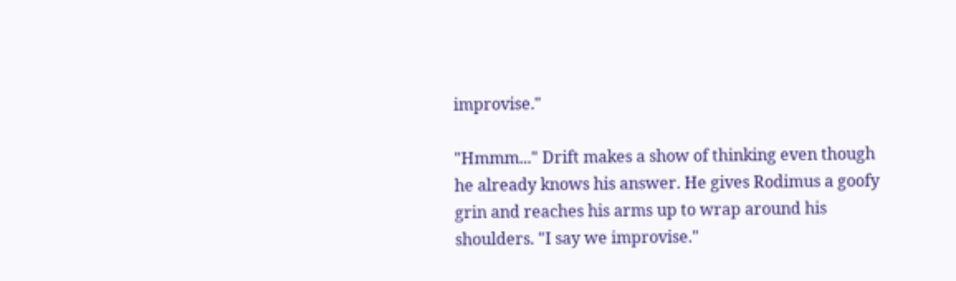improvise."

"Hmmm..." Drift makes a show of thinking even though he already knows his answer. He gives Rodimus a goofy grin and reaches his arms up to wrap around his shoulders. "I say we improvise."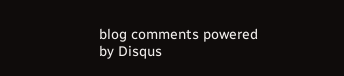blog comments powered by Disqus